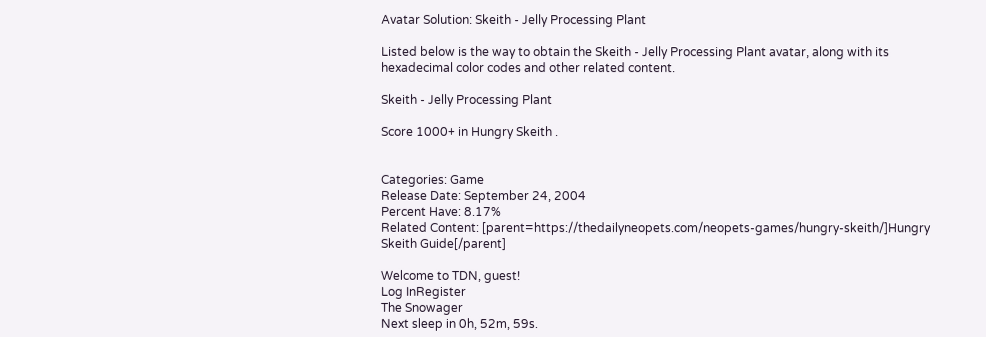Avatar Solution: Skeith - Jelly Processing Plant

Listed below is the way to obtain the Skeith - Jelly Processing Plant avatar, along with its hexadecimal color codes and other related content.

Skeith - Jelly Processing Plant

Score 1000+ in Hungry Skeith .


Categories: Game
Release Date: September 24, 2004
Percent Have: 8.17%
Related Content: [parent=https://thedailyneopets.com/neopets-games/hungry-skeith/]Hungry Skeith Guide[/parent]

Welcome to TDN, guest!
Log InRegister
The Snowager
Next sleep in 0h, 52m, 59s.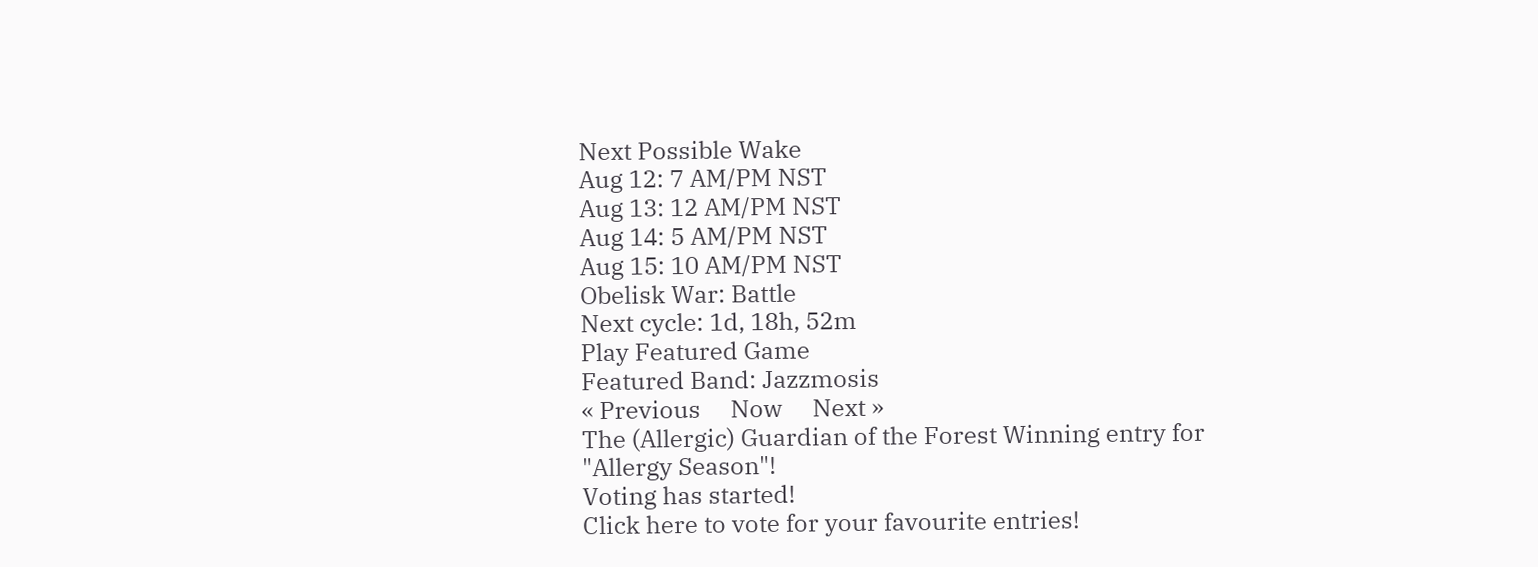Next Possible Wake
Aug 12: 7 AM/PM NST
Aug 13: 12 AM/PM NST
Aug 14: 5 AM/PM NST
Aug 15: 10 AM/PM NST
Obelisk War: Battle
Next cycle: 1d, 18h, 52m
Play Featured Game
Featured Band: Jazzmosis
« Previous     Now     Next »
The (Allergic) Guardian of the Forest Winning entry for "Allergy Season"!
Voting has started!
Click here to vote for your favourite entries!